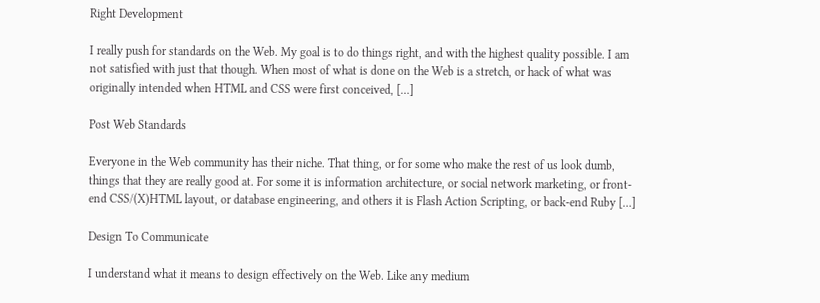Right Development

I really push for standards on the Web. My goal is to do things right, and with the highest quality possible. I am not satisfied with just that though. When most of what is done on the Web is a stretch, or hack of what was originally intended when HTML and CSS were first conceived, […]

Post Web Standards

Everyone in the Web community has their niche. That thing, or for some who make the rest of us look dumb, things that they are really good at. For some it is information architecture, or social network marketing, or front-end CSS/(X)HTML layout, or database engineering, and others it is Flash Action Scripting, or back-end Ruby […]

Design To Communicate

I understand what it means to design effectively on the Web. Like any medium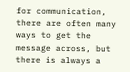for communication, there are often many ways to get the message across, but there is always a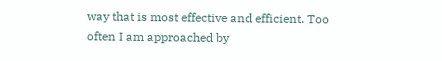way that is most effective and efficient. Too often I am approached by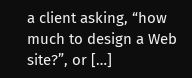a client asking, “how much to design a Web site?”, or […]